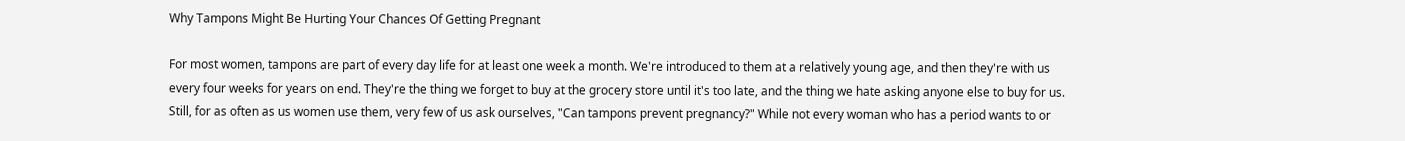Why Tampons Might Be Hurting Your Chances Of Getting Pregnant

For most women, tampons are part of every day life for at least one week a month. We're introduced to them at a relatively young age, and then they're with us every four weeks for years on end. They're the thing we forget to buy at the grocery store until it's too late, and the thing we hate asking anyone else to buy for us. Still, for as often as us women use them, very few of us ask ourselves, "Can tampons prevent pregnancy?" While not every woman who has a period wants to or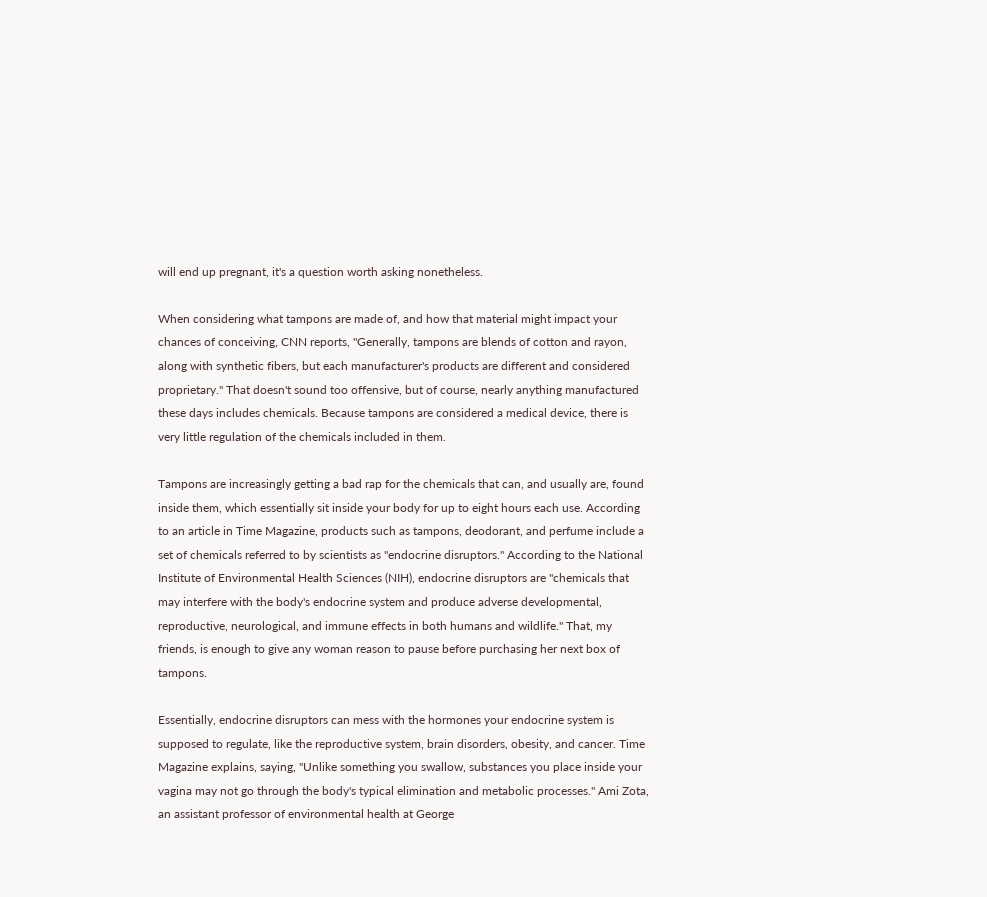will end up pregnant, it's a question worth asking nonetheless.

When considering what tampons are made of, and how that material might impact your chances of conceiving, CNN reports, "Generally, tampons are blends of cotton and rayon, along with synthetic fibers, but each manufacturer's products are different and considered proprietary." That doesn't sound too offensive, but of course, nearly anything manufactured these days includes chemicals. Because tampons are considered a medical device, there is very little regulation of the chemicals included in them.

Tampons are increasingly getting a bad rap for the chemicals that can, and usually are, found inside them, which essentially sit inside your body for up to eight hours each use. According to an article in Time Magazine, products such as tampons, deodorant, and perfume include a set of chemicals referred to by scientists as "endocrine disruptors." According to the National Institute of Environmental Health Sciences (NIH), endocrine disruptors are "chemicals that may interfere with the body's endocrine system and produce adverse developmental, reproductive, neurological, and immune effects in both humans and wildlife." That, my friends, is enough to give any woman reason to pause before purchasing her next box of tampons.

Essentially, endocrine disruptors can mess with the hormones your endocrine system is supposed to regulate, like the reproductive system, brain disorders, obesity, and cancer. Time Magazine explains, saying, "Unlike something you swallow, substances you place inside your vagina may not go through the body's typical elimination and metabolic processes." Ami Zota, an assistant professor of environmental health at George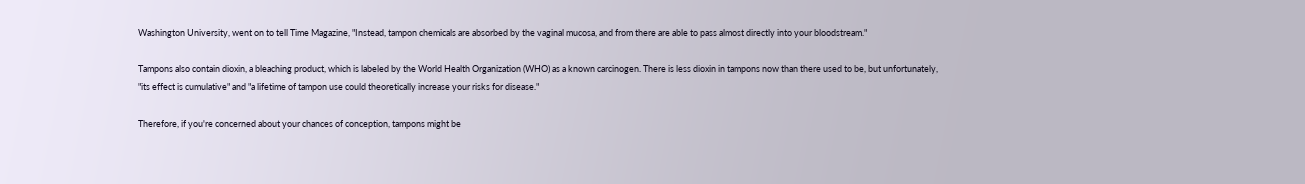Washington University, went on to tell Time Magazine, "Instead, tampon chemicals are absorbed by the vaginal mucosa, and from there are able to pass almost directly into your bloodstream."

Tampons also contain dioxin, a bleaching product, which is labeled by the World Health Organization (WHO) as a known carcinogen. There is less dioxin in tampons now than there used to be, but unfortunately, "its effect is cumulative" and "a lifetime of tampon use could theoretically increase your risks for disease."

Therefore, if you're concerned about your chances of conception, tampons might be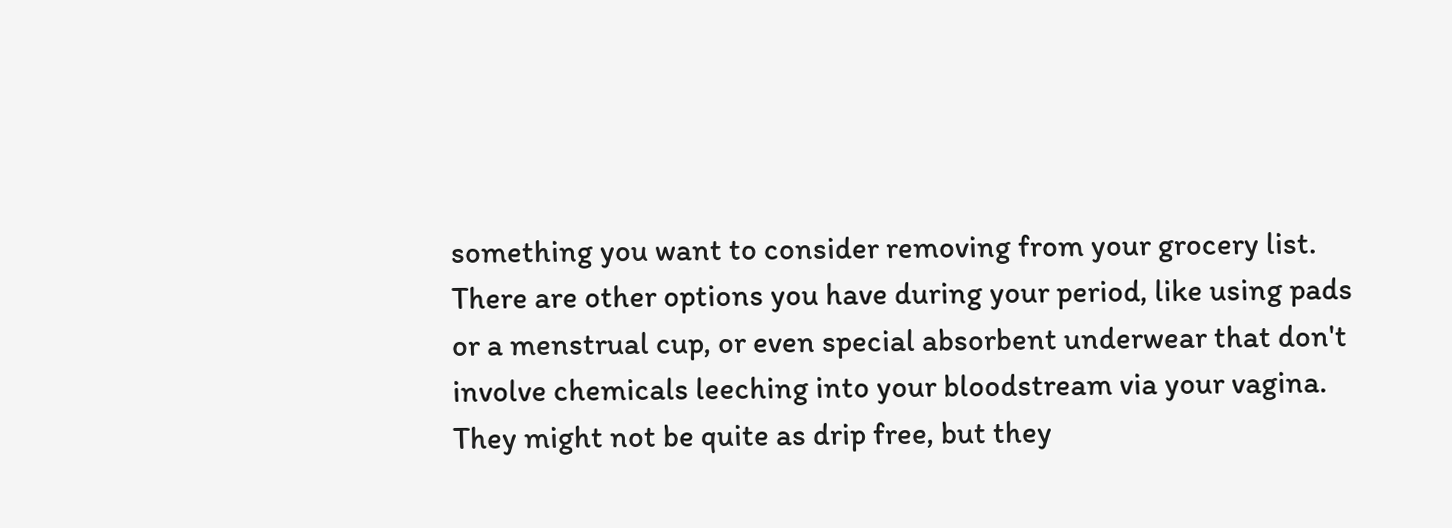something you want to consider removing from your grocery list. There are other options you have during your period, like using pads or a menstrual cup, or even special absorbent underwear that don't involve chemicals leeching into your bloodstream via your vagina. They might not be quite as drip free, but they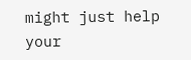might just help your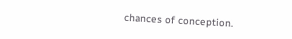chances of conception.